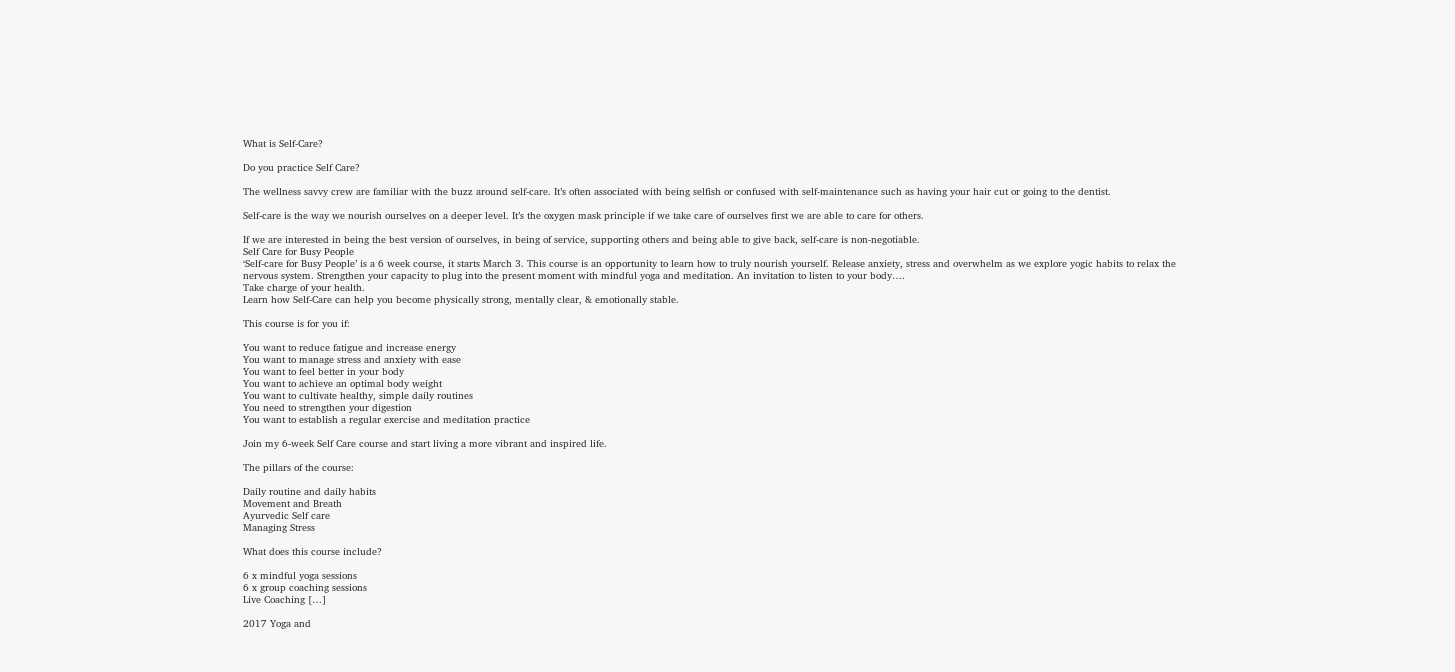What is Self-Care?

Do you practice Self Care?

The wellness savvy crew are familiar with the buzz around self-care. It’s often associated with being selfish or confused with self-maintenance such as having your hair cut or going to the dentist.

Self-care is the way we nourish ourselves on a deeper level. It’s the oxygen mask principle if we take care of ourselves first we are able to care for others.

If we are interested in being the best version of ourselves, in being of service, supporting others and being able to give back, self-care is non-negotiable.
Self Care for Busy People
‘Self-care for Busy People’ is a 6 week course, it starts March 3. This course is an opportunity to learn how to truly nourish yourself. Release anxiety, stress and overwhelm as we explore yogic habits to relax the nervous system. Strengthen your capacity to plug into the present moment with mindful yoga and meditation. An invitation to listen to your body….
Take charge of your health.
Learn how Self-Care can help you become physically strong, mentally clear, & emotionally stable.

This course is for you if:

You want to reduce fatigue and increase energy
You want to manage stress and anxiety with ease
You want to feel better in your body
You want to achieve an optimal body weight
You want to cultivate healthy, simple daily routines
You need to strengthen your digestion
You want to establish a regular exercise and meditation practice

Join my 6-week Self Care course and start living a more vibrant and inspired life.

The pillars of the course:

Daily routine and daily habits
Movement and Breath
Ayurvedic Self care
Managing Stress

What does this course include?

6 x mindful yoga sessions
6 x group coaching sessions
Live Coaching […]

2017 Yoga and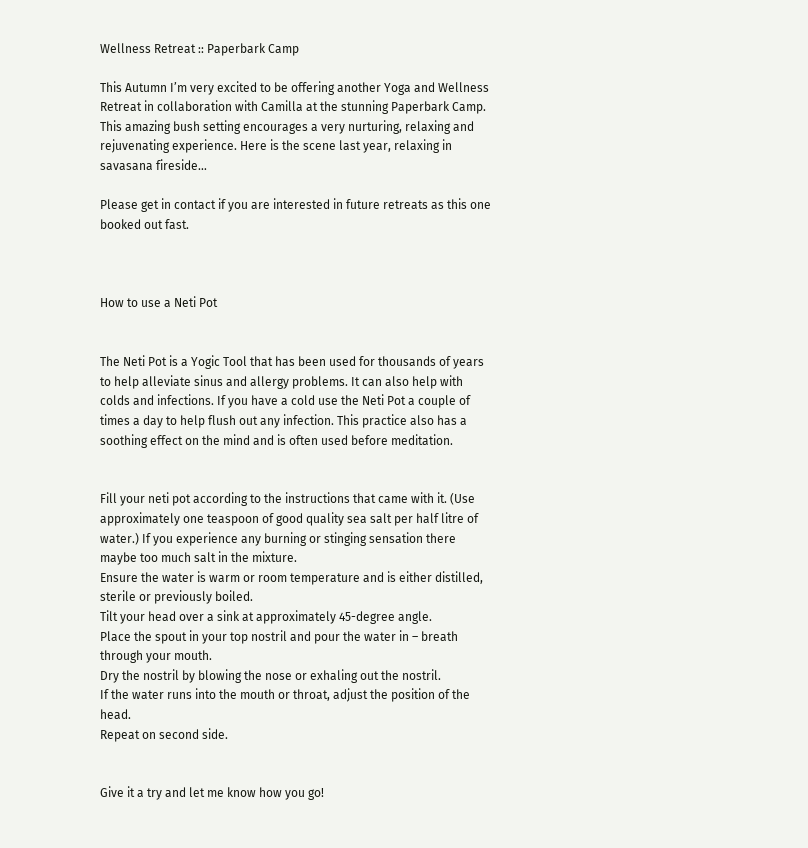Wellness Retreat :: Paperbark Camp

This Autumn I’m very excited to be offering another Yoga and Wellness Retreat in collaboration with Camilla at the stunning Paperbark Camp. This amazing bush setting encourages a very nurturing, relaxing and rejuvenating experience. Here is the scene last year, relaxing in savasana fireside…

Please get in contact if you are interested in future retreats as this one booked out fast.



How to use a Neti Pot


The Neti Pot is a Yogic Tool that has been used for thousands of years to help alleviate sinus and allergy problems. It can also help with colds and infections. If you have a cold use the Neti Pot a couple of times a day to help flush out any infection. This practice also has a soothing effect on the mind and is often used before meditation.


Fill your neti pot according to the instructions that came with it. (Use approximately one teaspoon of good quality sea salt per half litre of water.) If you experience any burning or stinging sensation there maybe too much salt in the mixture.
Ensure the water is warm or room temperature and is either distilled, sterile or previously boiled.
Tilt your head over a sink at approximately 45-degree angle.
Place the spout in your top nostril and pour the water in – breath through your mouth.
Dry the nostril by blowing the nose or exhaling out the nostril.
If the water runs into the mouth or throat, adjust the position of the head.
Repeat on second side.


Give it a try and let me know how you go!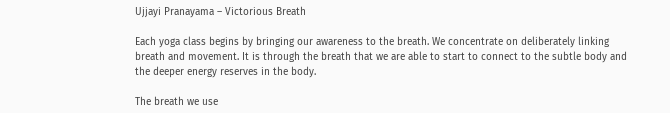Ujjayi Pranayama – Victorious Breath

Each yoga class begins by bringing our awareness to the breath. We concentrate on deliberately linking breath and movement. It is through the breath that we are able to start to connect to the subtle body and the deeper energy reserves in the body.

The breath we use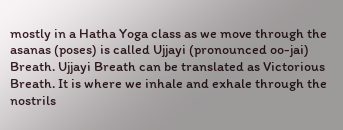mostly in a Hatha Yoga class as we move through the asanas (poses) is called Ujjayi (pronounced oo-jai) Breath. Ujjayi Breath can be translated as Victorious Breath. It is where we inhale and exhale through the nostrils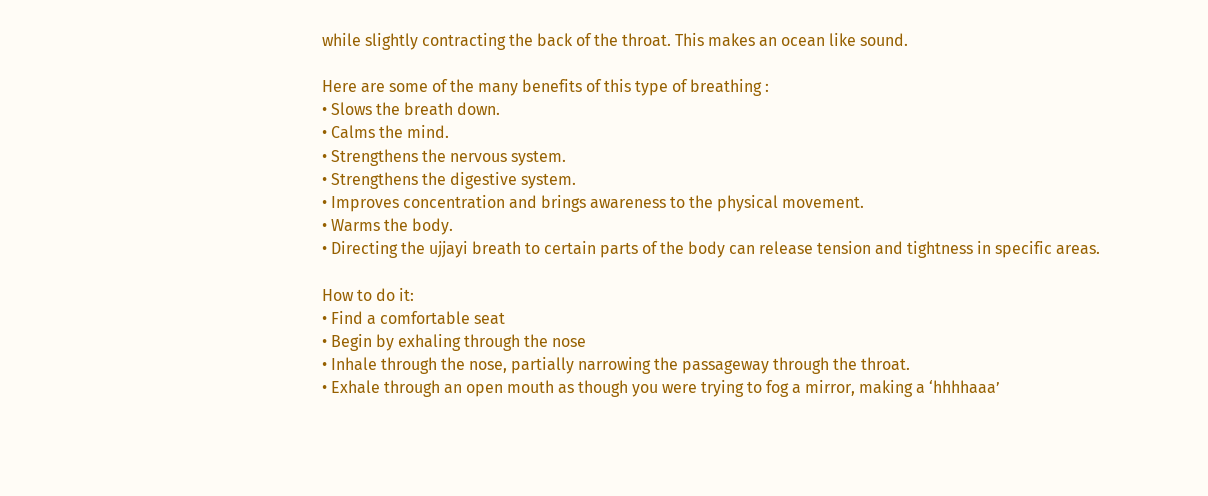while slightly contracting the back of the throat. This makes an ocean like sound.

Here are some of the many benefits of this type of breathing :
• Slows the breath down.
• Calms the mind.
• Strengthens the nervous system.
• Strengthens the digestive system.
• Improves concentration and brings awareness to the physical movement.
• Warms the body.
• Directing the ujjayi breath to certain parts of the body can release tension and tightness in specific areas.

How to do it:
• Find a comfortable seat
• Begin by exhaling through the nose
• Inhale through the nose, partially narrowing the passageway through the throat.
• Exhale through an open mouth as though you were trying to fog a mirror, making a ‘hhhhaaa’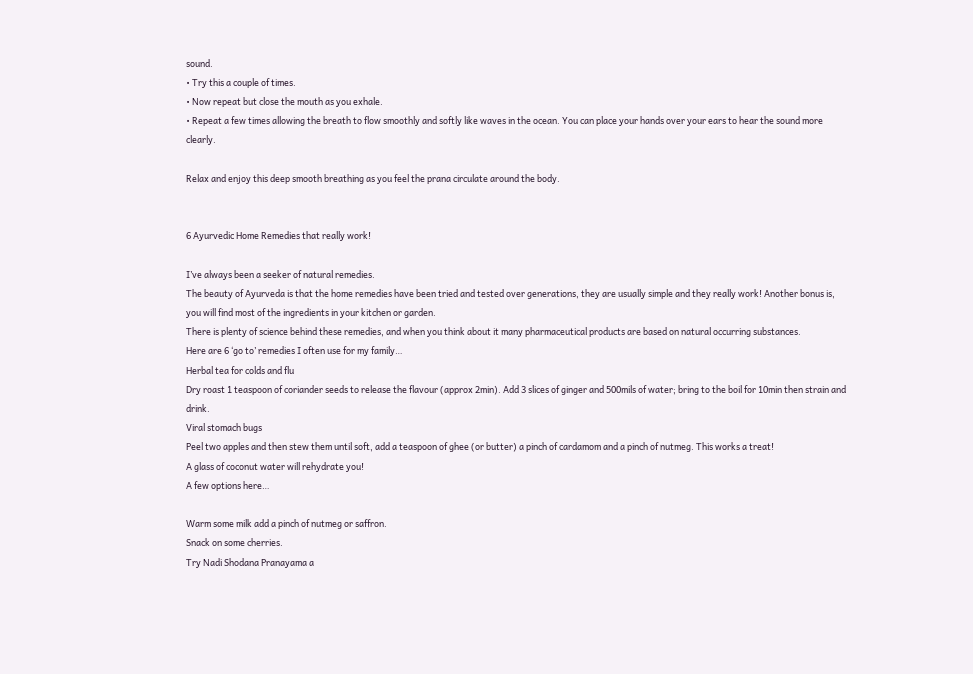sound.
• Try this a couple of times.
• Now repeat but close the mouth as you exhale.
• Repeat a few times allowing the breath to flow smoothly and softly like waves in the ocean. You can place your hands over your ears to hear the sound more clearly.

Relax and enjoy this deep smooth breathing as you feel the prana circulate around the body.


6 Ayurvedic Home Remedies that really work!

I’ve always been a seeker of natural remedies.
The beauty of Ayurveda is that the home remedies have been tried and tested over generations, they are usually simple and they really work! Another bonus is, you will find most of the ingredients in your kitchen or garden.
There is plenty of science behind these remedies, and when you think about it many pharmaceutical products are based on natural occurring substances.
Here are 6 ‘go to’ remedies I often use for my family…
Herbal tea for colds and flu
Dry roast 1 teaspoon of coriander seeds to release the flavour (approx 2min). Add 3 slices of ginger and 500mils of water; bring to the boil for 10min then strain and drink.
Viral stomach bugs
Peel two apples and then stew them until soft, add a teaspoon of ghee (or butter) a pinch of cardamom and a pinch of nutmeg. This works a treat!
A glass of coconut water will rehydrate you!
A few options here…

Warm some milk add a pinch of nutmeg or saffron.
Snack on some cherries.
Try Nadi Shodana Pranayama a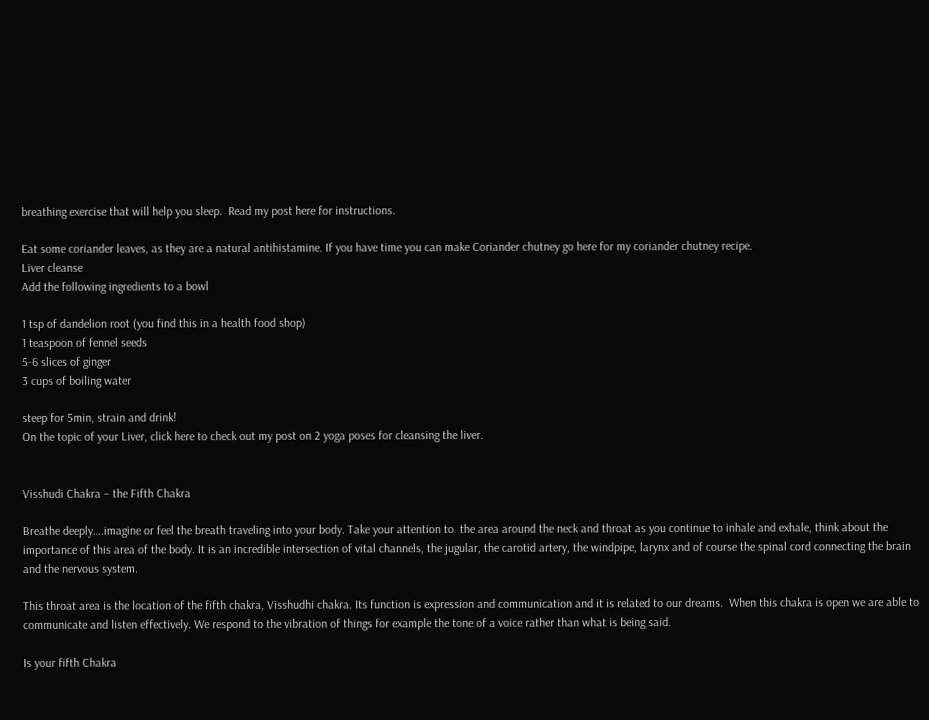breathing exercise that will help you sleep.  Read my post here for instructions.

Eat some coriander leaves, as they are a natural antihistamine. If you have time you can make Coriander chutney go here for my coriander chutney recipe.
Liver cleanse
Add the following ingredients to a bowl

1 tsp of dandelion root (you find this in a health food shop)
1 teaspoon of fennel seeds
5-6 slices of ginger
3 cups of boiling water

steep for 5min, strain and drink!
On the topic of your Liver, click here to check out my post on 2 yoga poses for cleansing the liver.


Visshudi Chakra – the Fifth Chakra

Breathe deeply….imagine or feel the breath traveling into your body. Take your attention to  the area around the neck and throat as you continue to inhale and exhale, think about the importance of this area of the body. It is an incredible intersection of vital channels, the jugular, the carotid artery, the windpipe, larynx and of course the spinal cord connecting the brain and the nervous system.

This throat area is the location of the fifth chakra, Visshudhi chakra. Its function is expression and communication and it is related to our dreams.  When this chakra is open we are able to communicate and listen effectively. We respond to the vibration of things for example the tone of a voice rather than what is being said.

Is your fifth Chakra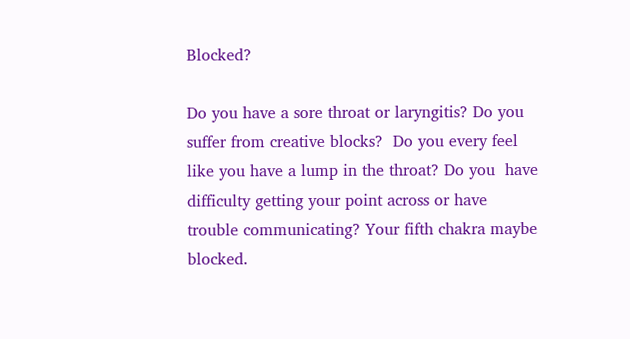Blocked?

Do you have a sore throat or laryngitis? Do you suffer from creative blocks?  Do you every feel like you have a lump in the throat? Do you  have difficulty getting your point across or have trouble communicating? Your fifth chakra maybe blocked.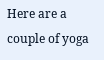Here are a couple of yoga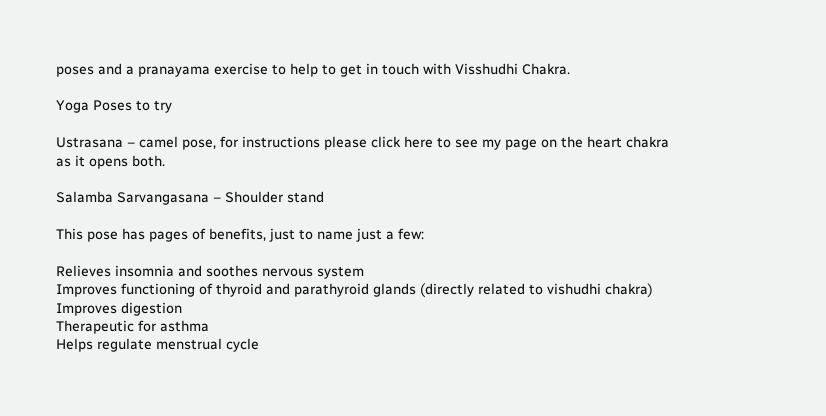poses and a pranayama exercise to help to get in touch with Visshudhi Chakra.

Yoga Poses to try

Ustrasana – camel pose, for instructions please click here to see my page on the heart chakra as it opens both.

Salamba Sarvangasana – Shoulder stand

This pose has pages of benefits, just to name just a few:

Relieves insomnia and soothes nervous system
Improves functioning of thyroid and parathyroid glands (directly related to vishudhi chakra)
Improves digestion
Therapeutic for asthma
Helps regulate menstrual cycle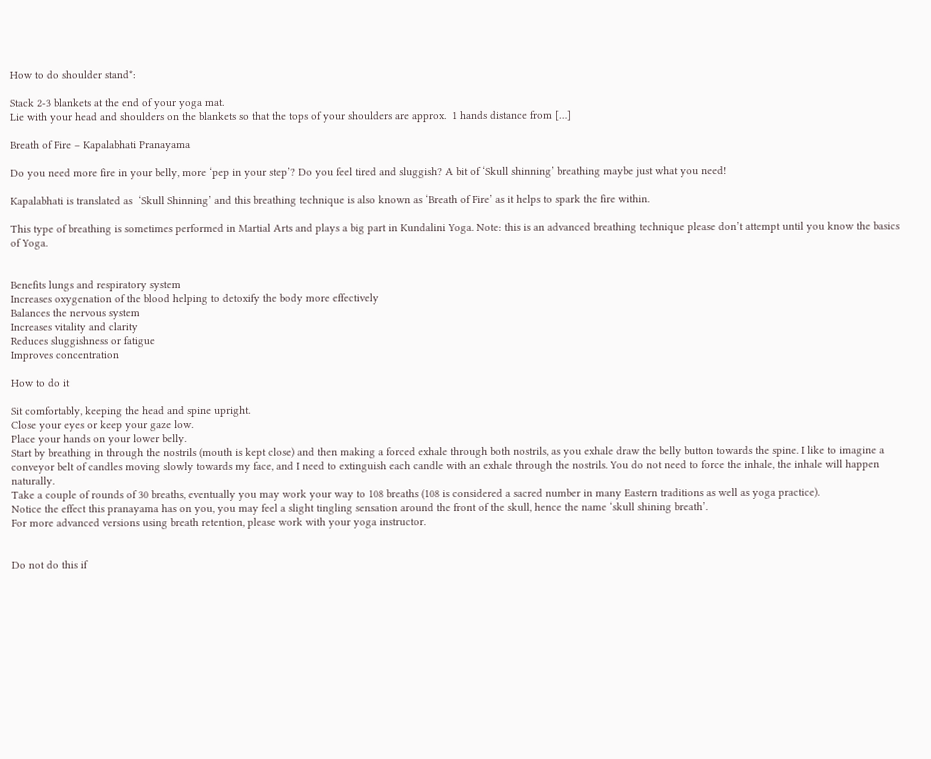How to do shoulder stand*:

Stack 2-3 blankets at the end of your yoga mat.
Lie with your head and shoulders on the blankets so that the tops of your shoulders are approx.  1 hands distance from […]

Breath of Fire – Kapalabhati Pranayama

Do you need more fire in your belly, more ‘pep in your step’? Do you feel tired and sluggish? A bit of ‘Skull shinning’ breathing maybe just what you need!

Kapalabhati is translated as  ‘Skull Shinning’ and this breathing technique is also known as ‘Breath of Fire’ as it helps to spark the fire within.

This type of breathing is sometimes performed in Martial Arts and plays a big part in Kundalini Yoga. Note: this is an advanced breathing technique please don’t attempt until you know the basics of Yoga.


Benefits lungs and respiratory system
Increases oxygenation of the blood helping to detoxify the body more effectively
Balances the nervous system
Increases vitality and clarity
Reduces sluggishness or fatigue
Improves concentration

How to do it

Sit comfortably, keeping the head and spine upright.
Close your eyes or keep your gaze low.
Place your hands on your lower belly.
Start by breathing in through the nostrils (mouth is kept close) and then making a forced exhale through both nostrils, as you exhale draw the belly button towards the spine. I like to imagine a conveyor belt of candles moving slowly towards my face, and I need to extinguish each candle with an exhale through the nostrils. You do not need to force the inhale, the inhale will happen naturally.
Take a couple of rounds of 30 breaths, eventually you may work your way to 108 breaths (108 is considered a sacred number in many Eastern traditions as well as yoga practice).
Notice the effect this pranayama has on you, you may feel a slight tingling sensation around the front of the skull, hence the name ‘skull shining breath’.
For more advanced versions using breath retention, please work with your yoga instructor.


Do not do this if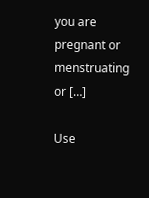you are pregnant or menstruating or […]

Use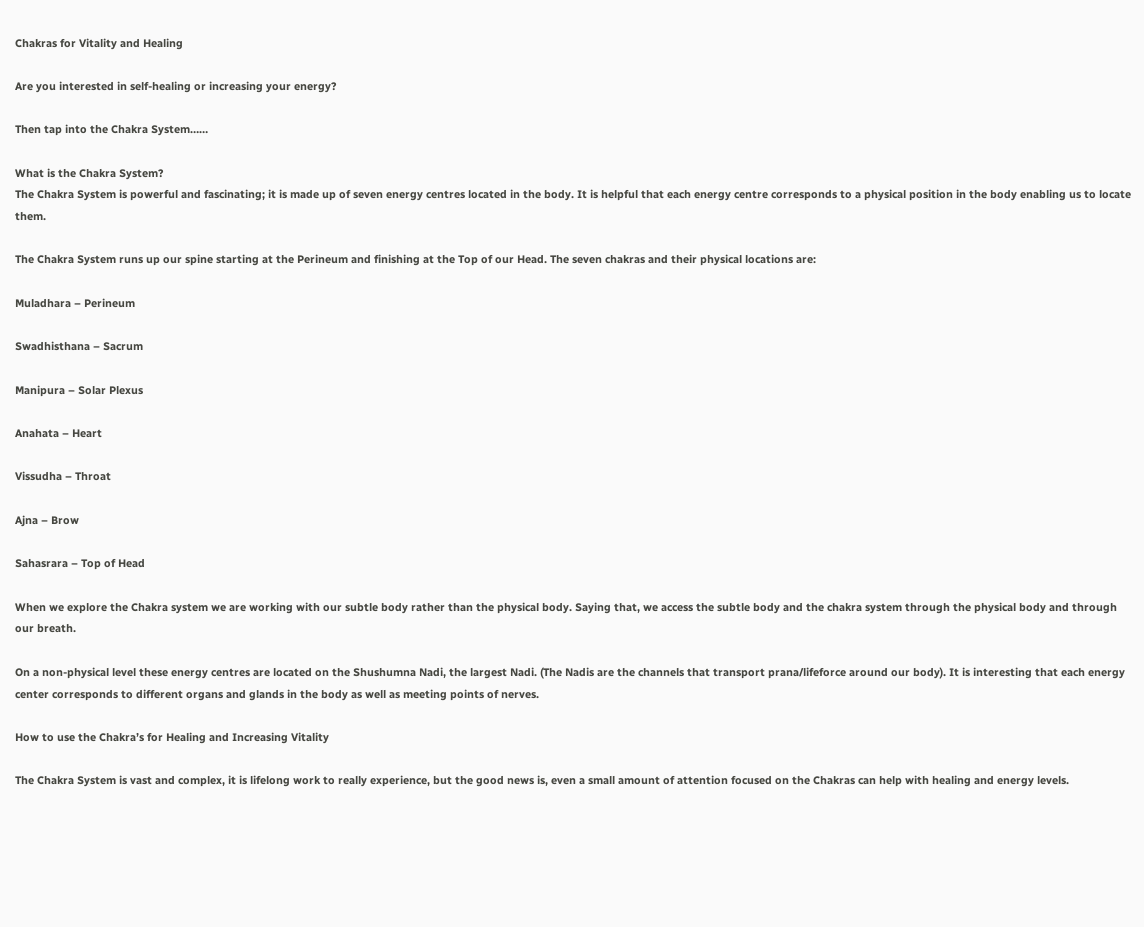Chakras for Vitality and Healing

Are you interested in self-healing or increasing your energy?

Then tap into the Chakra System……

What is the Chakra System?
The Chakra System is powerful and fascinating; it is made up of seven energy centres located in the body. It is helpful that each energy centre corresponds to a physical position in the body enabling us to locate them.

The Chakra System runs up our spine starting at the Perineum and finishing at the Top of our Head. The seven chakras and their physical locations are:

Muladhara – Perineum

Swadhisthana – Sacrum

Manipura – Solar Plexus

Anahata – Heart

Vissudha – Throat

Ajna – Brow

Sahasrara – Top of Head

When we explore the Chakra system we are working with our subtle body rather than the physical body. Saying that, we access the subtle body and the chakra system through the physical body and through our breath.

On a non-physical level these energy centres are located on the Shushumna Nadi, the largest Nadi. (The Nadis are the channels that transport prana/lifeforce around our body). It is interesting that each energy center corresponds to different organs and glands in the body as well as meeting points of nerves.

How to use the Chakra’s for Healing and Increasing Vitality

The Chakra System is vast and complex, it is lifelong work to really experience, but the good news is, even a small amount of attention focused on the Chakras can help with healing and energy levels.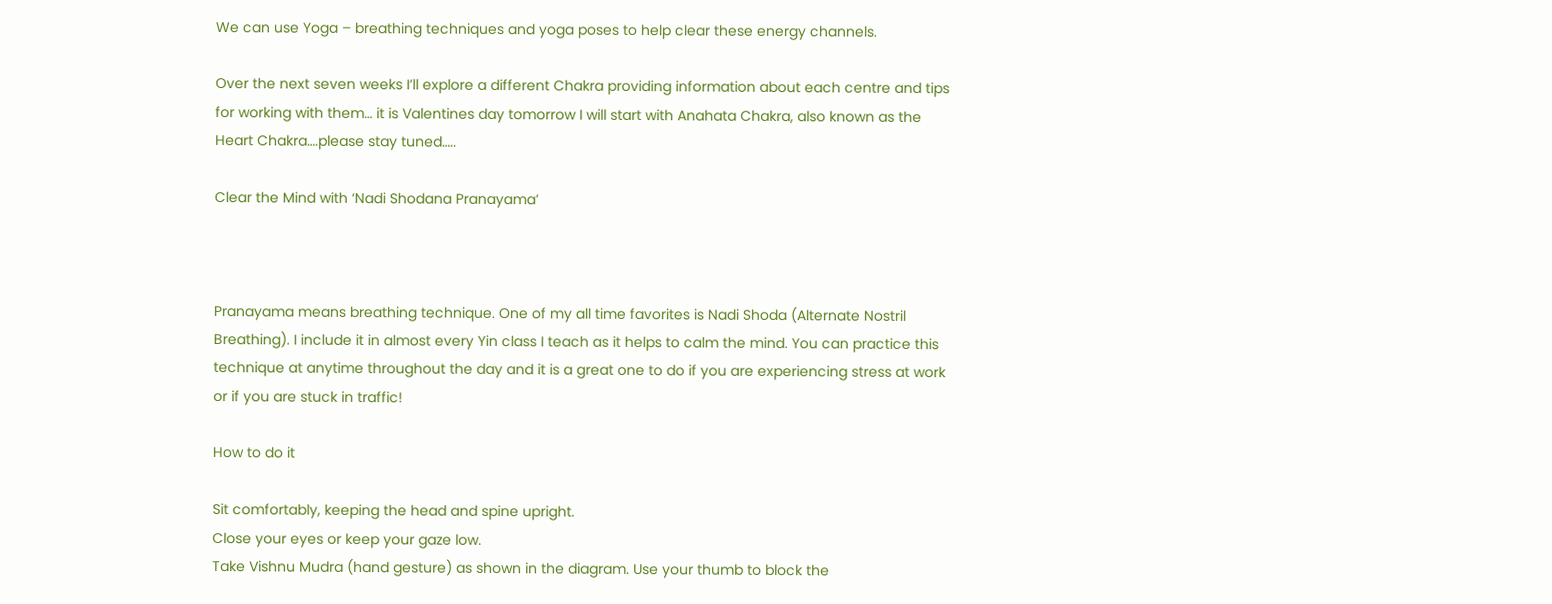We can use Yoga – breathing techniques and yoga poses to help clear these energy channels.

Over the next seven weeks I’ll explore a different Chakra providing information about each centre and tips for working with them… it is Valentines day tomorrow I will start with Anahata Chakra, also known as the Heart Chakra….please stay tuned…..

Clear the Mind with ‘Nadi Shodana Pranayama’



Pranayama means breathing technique. One of my all time favorites is Nadi Shoda (Alternate Nostril Breathing). I include it in almost every Yin class I teach as it helps to calm the mind. You can practice this technique at anytime throughout the day and it is a great one to do if you are experiencing stress at work or if you are stuck in traffic!

How to do it

Sit comfortably, keeping the head and spine upright.
Close your eyes or keep your gaze low.
Take Vishnu Mudra (hand gesture) as shown in the diagram. Use your thumb to block the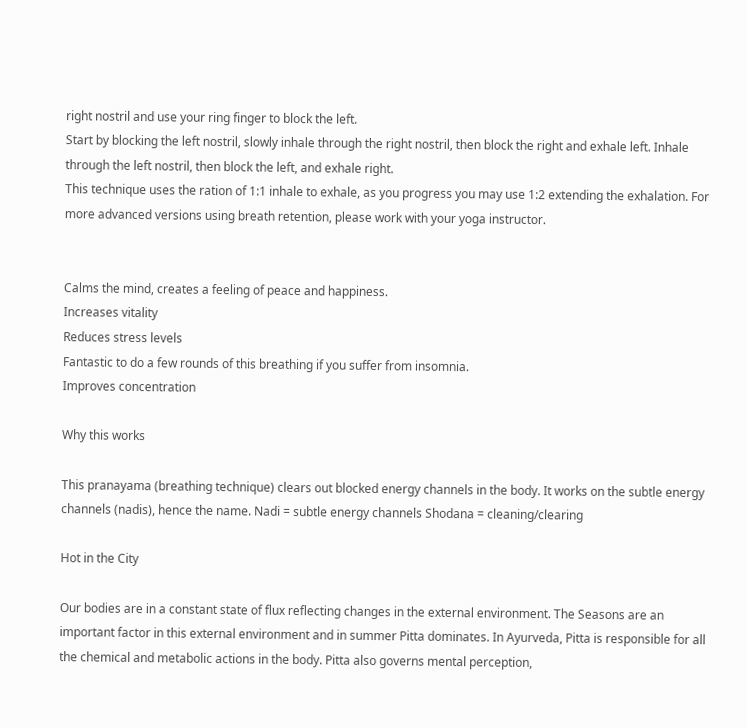right nostril and use your ring finger to block the left.
Start by blocking the left nostril, slowly inhale through the right nostril, then block the right and exhale left. Inhale through the left nostril, then block the left, and exhale right.
This technique uses the ration of 1:1 inhale to exhale, as you progress you may use 1:2 extending the exhalation. For more advanced versions using breath retention, please work with your yoga instructor.


Calms the mind, creates a feeling of peace and happiness.
Increases vitality
Reduces stress levels
Fantastic to do a few rounds of this breathing if you suffer from insomnia.
Improves concentration

Why this works

This pranayama (breathing technique) clears out blocked energy channels in the body. It works on the subtle energy channels (nadis), hence the name. Nadi = subtle energy channels Shodana = cleaning/clearing

Hot in the City

Our bodies are in a constant state of flux reflecting changes in the external environment. The Seasons are an important factor in this external environment and in summer Pitta dominates. In Ayurveda, Pitta is responsible for all the chemical and metabolic actions in the body. Pitta also governs mental perception,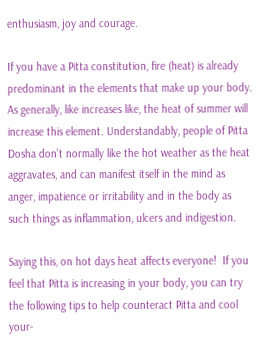enthusiasm, joy and courage.

If you have a Pitta constitution, fire (heat) is already predominant in the elements that make up your body. As generally, like increases like, the heat of summer will increase this element. Understandably, people of Pitta Dosha don’t normally like the hot weather as the heat aggravates, and can manifest itself in the mind as anger, impatience or irritability and in the body as such things as inflammation, ulcers and indigestion.

Saying this, on hot days heat affects everyone!  If you feel that Pitta is increasing in your body, you can try the following tips to help counteract Pitta and cool your-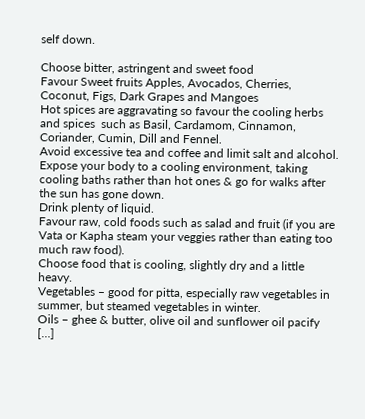self down.

Choose bitter, astringent and sweet food
Favour Sweet fruits Apples, Avocados, Cherries, Coconut, Figs, Dark Grapes and Mangoes
Hot spices are aggravating so favour the cooling herbs and spices  such as Basil, Cardamom, Cinnamon, Coriander, Cumin, Dill and Fennel.
Avoid excessive tea and coffee and limit salt and alcohol.
Expose your body to a cooling environment, taking cooling baths rather than hot ones & go for walks after the sun has gone down.
Drink plenty of liquid.
Favour raw, cold foods such as salad and fruit (if you are Vata or Kapha steam your veggies rather than eating too much raw food).
Choose food that is cooling, slightly dry and a little heavy.
Vegetables – good for pitta, especially raw vegetables in summer, but steamed vegetables in winter.
Oils – ghee & butter, olive oil and sunflower oil pacify […]